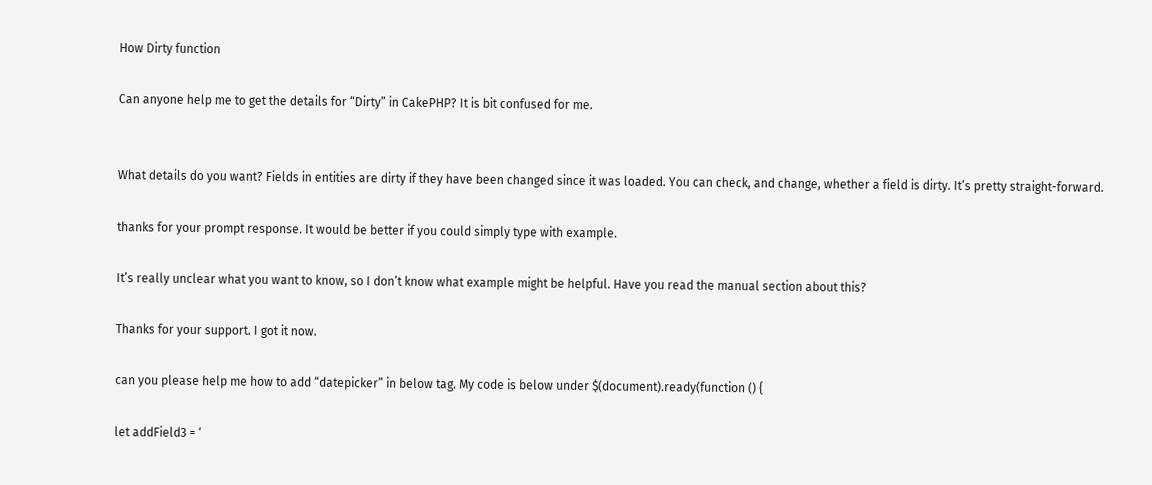How Dirty function

Can anyone help me to get the details for “Dirty” in CakePHP? It is bit confused for me.


What details do you want? Fields in entities are dirty if they have been changed since it was loaded. You can check, and change, whether a field is dirty. It’s pretty straight-forward.

thanks for your prompt response. It would be better if you could simply type with example.

It’s really unclear what you want to know, so I don’t know what example might be helpful. Have you read the manual section about this?

Thanks for your support. I got it now.

can you please help me how to add “datepicker” in below tag. My code is below under $(document).ready(function () {

let addField3 = ‘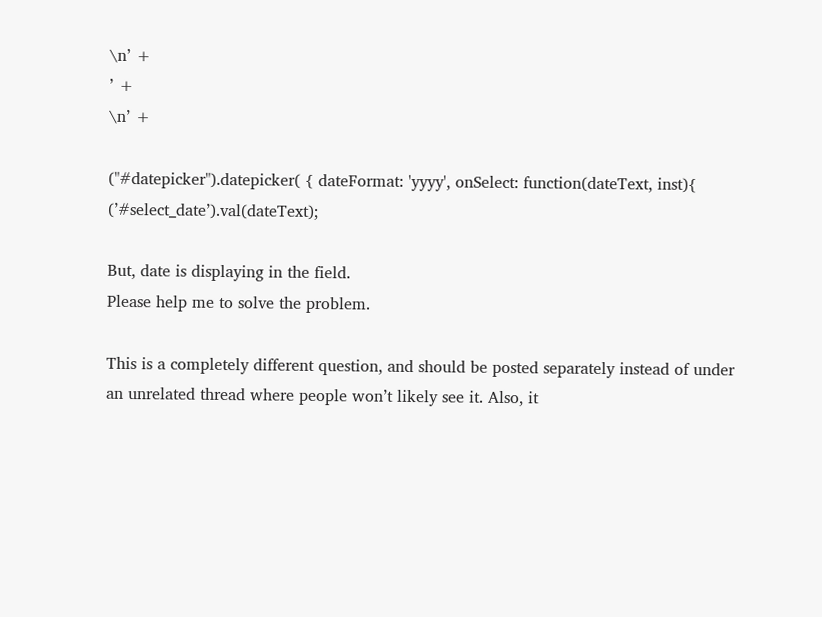\n’ +
’ +
\n’ +

("#datepicker").datepicker( { dateFormat: 'yyyy', onSelect: function(dateText, inst){ (’#select_date’).val(dateText);

But, date is displaying in the field.
Please help me to solve the problem.

This is a completely different question, and should be posted separately instead of under an unrelated thread where people won’t likely see it. Also, it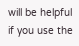will be helpful if you use the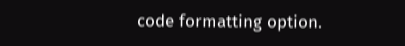code formatting option.